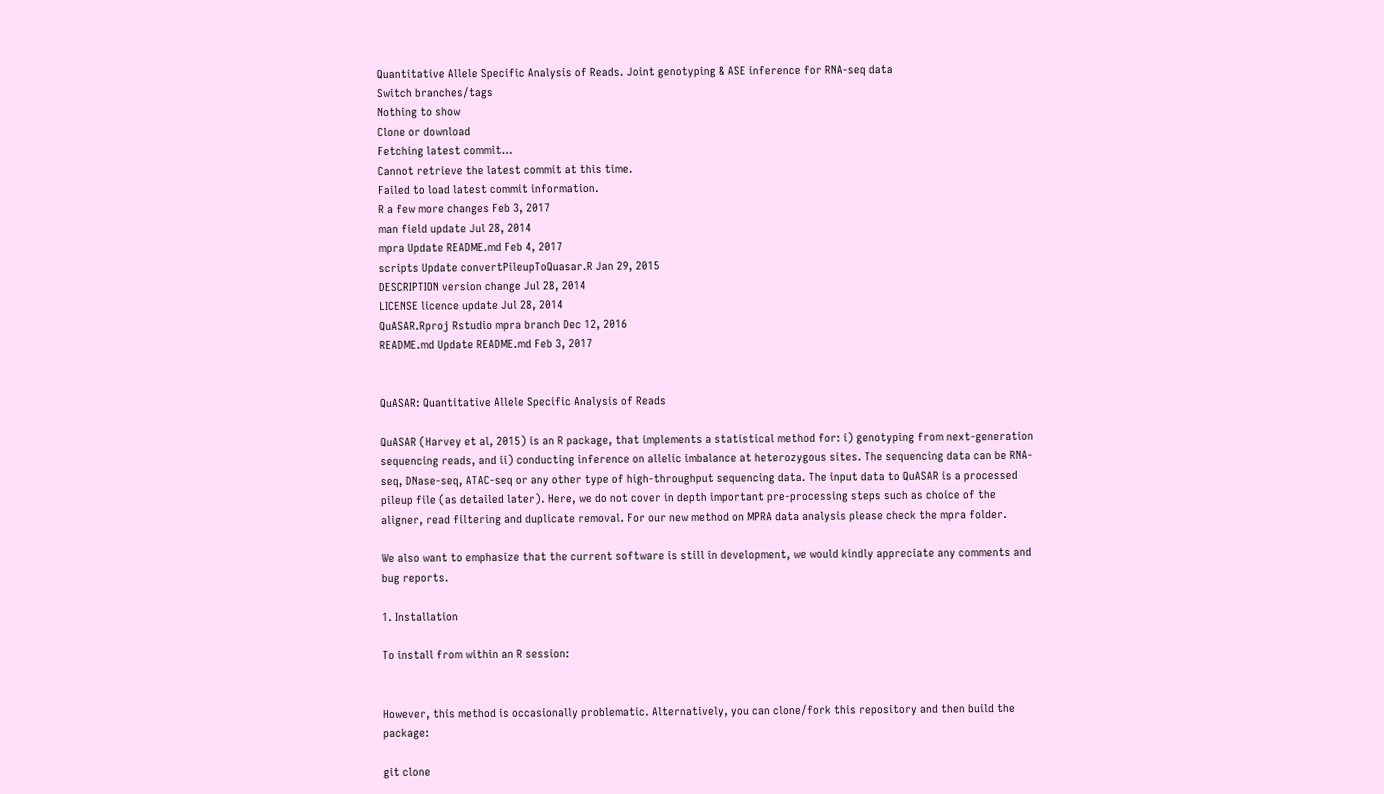Quantitative Allele Specific Analysis of Reads. Joint genotyping & ASE inference for RNA-seq data
Switch branches/tags
Nothing to show
Clone or download
Fetching latest commit…
Cannot retrieve the latest commit at this time.
Failed to load latest commit information.
R a few more changes Feb 3, 2017
man field update Jul 28, 2014
mpra Update README.md Feb 4, 2017
scripts Update convertPileupToQuasar.R Jan 29, 2015
DESCRIPTION version change Jul 28, 2014
LICENSE licence update Jul 28, 2014
QuASAR.Rproj Rstudio mpra branch Dec 12, 2016
README.md Update README.md Feb 3, 2017


QuASAR: Quantitative Allele Specific Analysis of Reads

QuASAR (Harvey et al, 2015) is an R package, that implements a statistical method for: i) genotyping from next-generation sequencing reads, and ii) conducting inference on allelic imbalance at heterozygous sites. The sequencing data can be RNA-seq, DNase-seq, ATAC-seq or any other type of high-throughput sequencing data. The input data to QuASAR is a processed pileup file (as detailed later). Here, we do not cover in depth important pre-processing steps such as choice of the aligner, read filtering and duplicate removal. For our new method on MPRA data analysis please check the mpra folder.

We also want to emphasize that the current software is still in development, we would kindly appreciate any comments and bug reports.

1. Installation

To install from within an R session:


However, this method is occasionally problematic. Alternatively, you can clone/fork this repository and then build the package:

git clone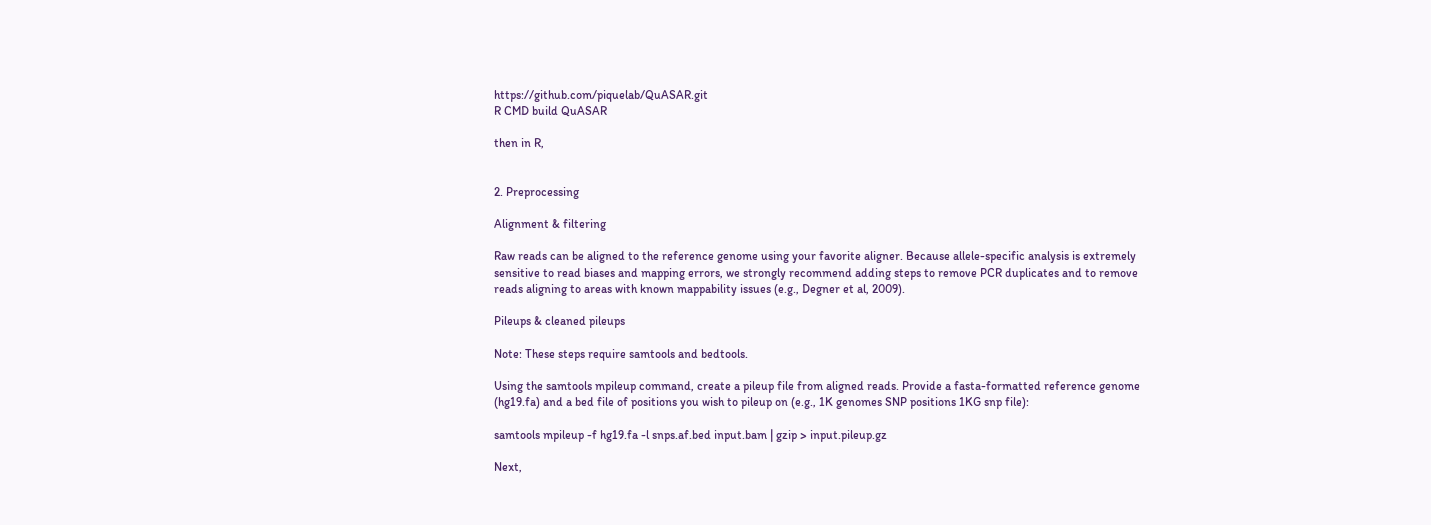https://github.com/piquelab/QuASAR.git
R CMD build QuASAR

then in R,


2. Preprocessing

Alignment & filtering

Raw reads can be aligned to the reference genome using your favorite aligner. Because allele-specific analysis is extremely sensitive to read biases and mapping errors, we strongly recommend adding steps to remove PCR duplicates and to remove reads aligning to areas with known mappability issues (e.g., Degner et al, 2009).

Pileups & cleaned pileups

Note: These steps require samtools and bedtools.

Using the samtools mpileup command, create a pileup file from aligned reads. Provide a fasta-formatted reference genome (hg19.fa) and a bed file of positions you wish to pileup on (e.g., 1K genomes SNP positions 1KG snp file):

samtools mpileup -f hg19.fa -l snps.af.bed input.bam | gzip > input.pileup.gz

Next,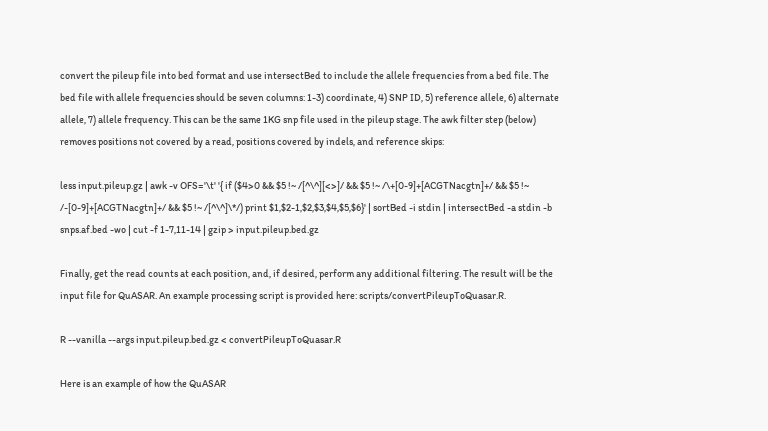convert the pileup file into bed format and use intersectBed to include the allele frequencies from a bed file. The bed file with allele frequencies should be seven columns: 1-3) coordinate, 4) SNP ID, 5) reference allele, 6) alternate allele, 7) allele frequency. This can be the same 1KG snp file used in the pileup stage. The awk filter step (below) removes positions not covered by a read, positions covered by indels, and reference skips:

less input.pileup.gz | awk -v OFS='\t' '{ if ($4>0 && $5 !~ /[^\^][<>]/ && $5 !~ /\+[0-9]+[ACGTNacgtn]+/ && $5 !~ /-[0-9]+[ACGTNacgtn]+/ && $5 !~ /[^\^]\*/) print $1,$2-1,$2,$3,$4,$5,$6}' | sortBed -i stdin | intersectBed -a stdin -b snps.af.bed -wo | cut -f 1-7,11-14 | gzip > input.pileup.bed.gz

Finally, get the read counts at each position, and, if desired, perform any additional filtering. The result will be the input file for QuASAR. An example processing script is provided here: scripts/convertPileupToQuasar.R.

R --vanilla --args input.pileup.bed.gz < convertPileupToQuasar.R

Here is an example of how the QuASAR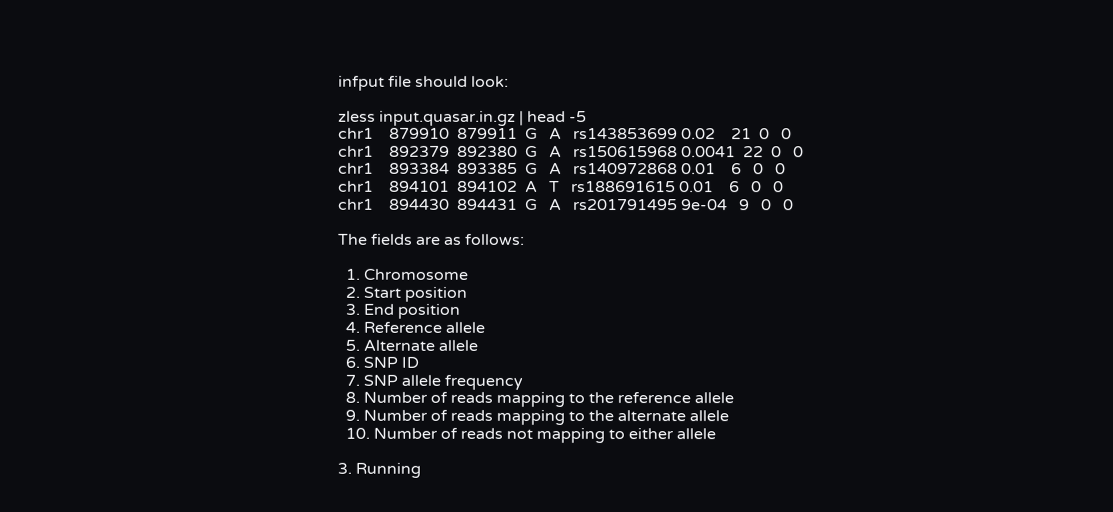infput file should look:

zless input.quasar.in.gz | head -5
chr1    879910  879911  G   A   rs143853699 0.02    21  0   0
chr1    892379  892380  G   A   rs150615968 0.0041  22  0   0
chr1    893384  893385  G   A   rs140972868 0.01    6   0   0
chr1    894101  894102  A   T   rs188691615 0.01    6   0   0
chr1    894430  894431  G   A   rs201791495 9e-04   9   0   0

The fields are as follows:

  1. Chromosome
  2. Start position
  3. End position
  4. Reference allele
  5. Alternate allele
  6. SNP ID
  7. SNP allele frequency
  8. Number of reads mapping to the reference allele
  9. Number of reads mapping to the alternate allele
  10. Number of reads not mapping to either allele

3. Running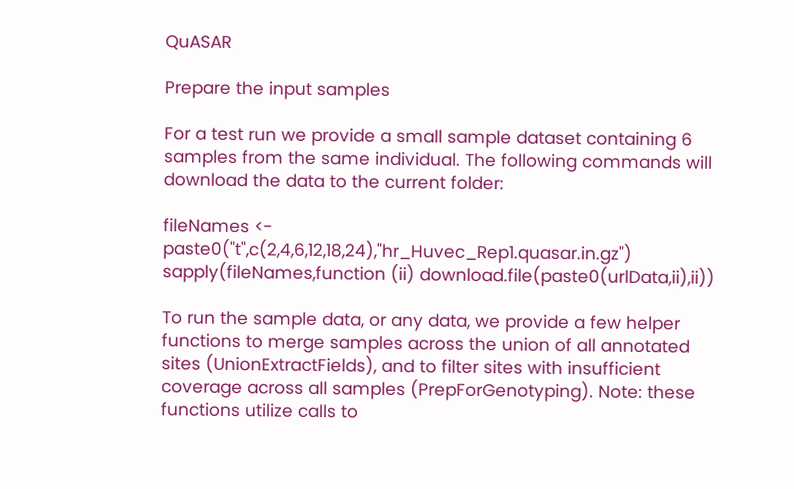QuASAR

Prepare the input samples

For a test run we provide a small sample dataset containing 6 samples from the same individual. The following commands will download the data to the current folder:

fileNames <- paste0("t",c(2,4,6,12,18,24),"hr_Huvec_Rep1.quasar.in.gz")
sapply(fileNames,function (ii) download.file(paste0(urlData,ii),ii))

To run the sample data, or any data, we provide a few helper functions to merge samples across the union of all annotated sites (UnionExtractFields), and to filter sites with insufficient coverage across all samples (PrepForGenotyping). Note: these functions utilize calls to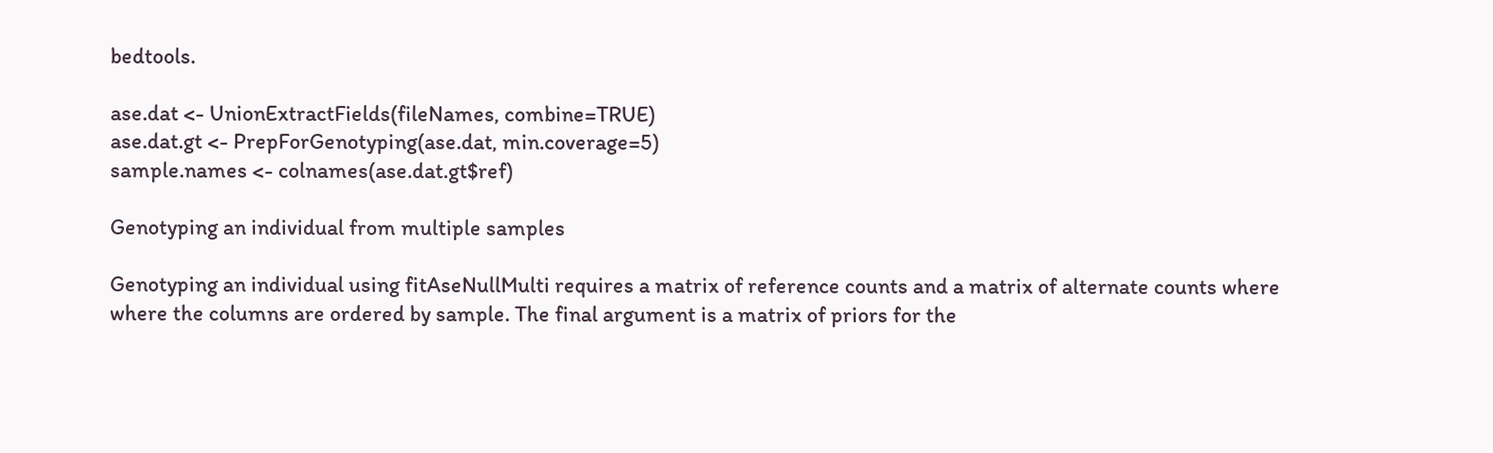bedtools.

ase.dat <- UnionExtractFields(fileNames, combine=TRUE)
ase.dat.gt <- PrepForGenotyping(ase.dat, min.coverage=5)
sample.names <- colnames(ase.dat.gt$ref)

Genotyping an individual from multiple samples

Genotyping an individual using fitAseNullMulti requires a matrix of reference counts and a matrix of alternate counts where where the columns are ordered by sample. The final argument is a matrix of priors for the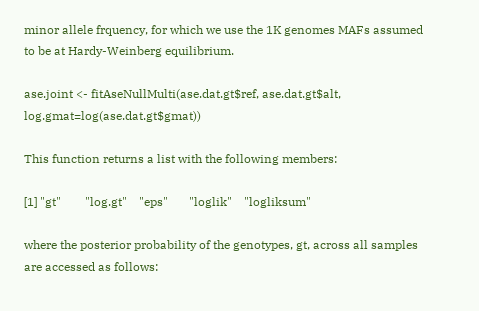minor allele frquency, for which we use the 1K genomes MAFs assumed to be at Hardy-Weinberg equilibrium.

ase.joint <- fitAseNullMulti(ase.dat.gt$ref, ase.dat.gt$alt, log.gmat=log(ase.dat.gt$gmat))

This function returns a list with the following members:

[1] "gt"        "log.gt"    "eps"       "loglik"    "logliksum"

where the posterior probability of the genotypes, gt, across all samples are accessed as follows: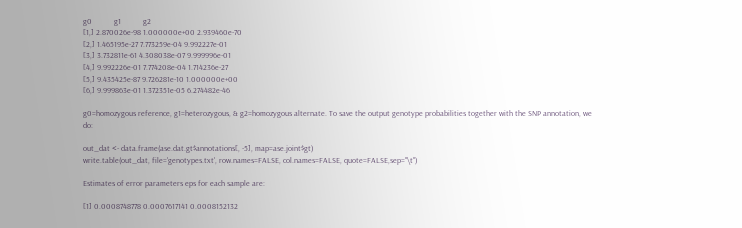g0           g1           g2
[1,] 2.870026e-98 1.000000e+00 2.939460e-70
[2,] 1.465195e-27 7.773259e-04 9.992227e-01
[3,] 3.732811e-61 4.308038e-07 9.999996e-01
[4,] 9.992226e-01 7.774208e-04 1.714236e-27
[5,] 9.435425e-87 9.726281e-10 1.000000e+00
[6,] 9.999863e-01 1.372351e-05 6.274482e-46

g0=homozygous reference, g1=heterozygous, & g2=homozygous alternate. To save the output genotype probabilities together with the SNP annotation, we do:

out_dat <- data.frame(ase.dat.gt$annotations[, -5], map=ase.joint$gt)
write.table(out_dat, file='genotypes.txt', row.names=FALSE, col.names=FALSE, quote=FALSE,sep="\t")

Estimates of error parameters eps for each sample are:

[1] 0.0008748778 0.0007617141 0.0008152132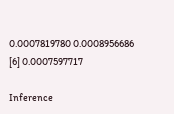0.0007819780 0.0008956686
[6] 0.0007597717

Inference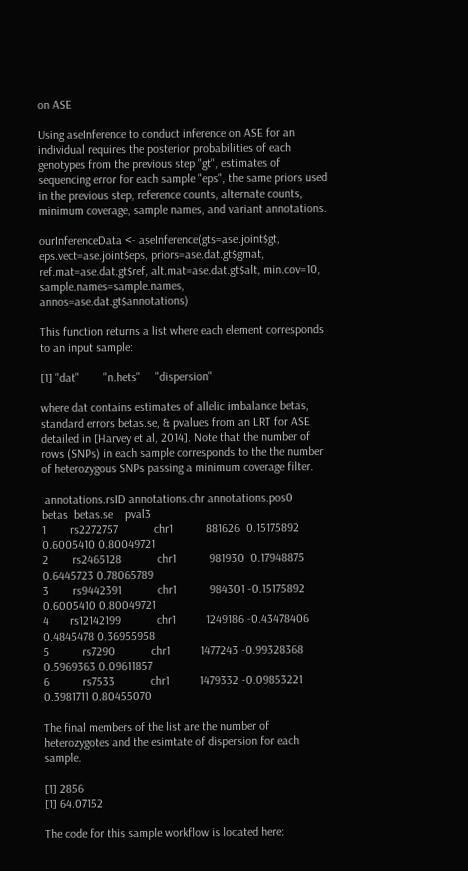on ASE

Using aseInference to conduct inference on ASE for an individual requires the posterior probabilities of each genotypes from the previous step "gt", estimates of sequencing error for each sample "eps", the same priors used in the previous step, reference counts, alternate counts, minimum coverage, sample names, and variant annotations.

ourInferenceData <- aseInference(gts=ase.joint$gt, eps.vect=ase.joint$eps, priors=ase.dat.gt$gmat, ref.mat=ase.dat.gt$ref, alt.mat=ase.dat.gt$alt, min.cov=10, sample.names=sample.names, annos=ase.dat.gt$annotations)

This function returns a list where each element corresponds to an input sample:

[1] "dat"        "n.hets"     "dispersion"

where dat contains estimates of allelic imbalance betas, standard errors betas.se, & pvalues from an LRT for ASE detailed in [Harvey et al, 2014]. Note that the number of rows (SNPs) in each sample corresponds to the the number of heterozygous SNPs passing a minimum coverage filter.

 annotations.rsID annotations.chr annotations.pos0       betas  betas.se    pval3
1        rs2272757            chr1           881626  0.15175892 0.6005410 0.80049721
2        rs2465128            chr1           981930  0.17948875 0.6445723 0.78065789
3        rs9442391            chr1           984301 -0.15175892 0.6005410 0.80049721
4       rs12142199            chr1          1249186 -0.43478406 0.4845478 0.36955958
5           rs7290            chr1          1477243 -0.99328368 0.5969363 0.09611857
6           rs7533            chr1          1479332 -0.09853221 0.3981711 0.80455070

The final members of the list are the number of heterozygotes and the esimtate of dispersion for each sample.

[1] 2856
[1] 64.07152

The code for this sample workflow is located here: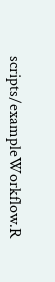scripts/exampleWorkflow.R